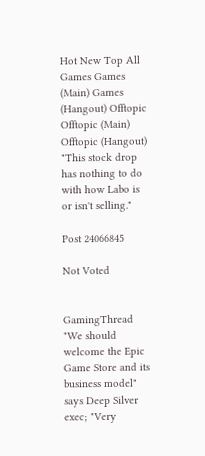Hot New Top All Games Games (Main) Games (Hangout) Offtopic Offtopic (Main) Offtopic (Hangout)
"This stock drop has nothing to do with how Labo is or isn't selling."

Post 24066845

Not Voted


GamingThread "We should welcome the Epic Game Store and its business model" says Deep Silver exec; "Very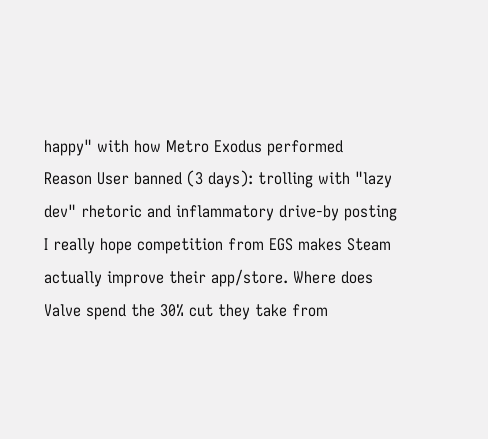happy" with how Metro Exodus performed
Reason User banned (3 days): trolling with "lazy dev" rhetoric and inflammatory drive-by posting
I really hope competition from EGS makes Steam actually improve their app/store. Where does Valve spend the 30% cut they take from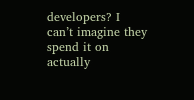developers? I can’t imagine they spend it on actually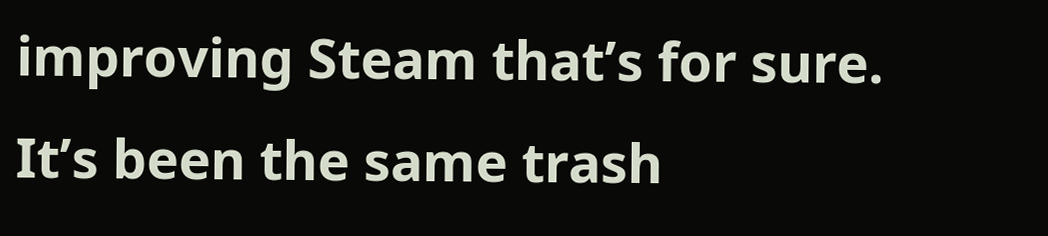improving Steam that’s for sure. It’s been the same trash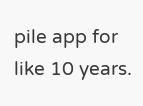pile app for like 10 years.